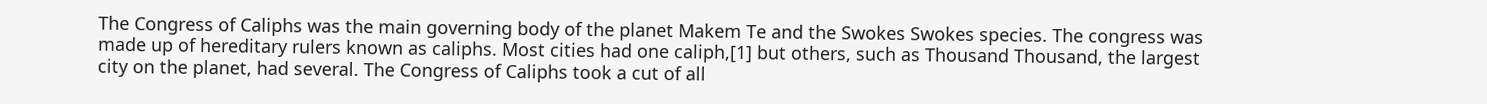The Congress of Caliphs was the main governing body of the planet Makem Te and the Swokes Swokes species. The congress was made up of hereditary rulers known as caliphs. Most cities had one caliph,[1] but others, such as Thousand Thousand, the largest city on the planet, had several. The Congress of Caliphs took a cut of all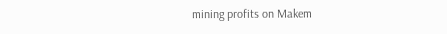mining profits on Makem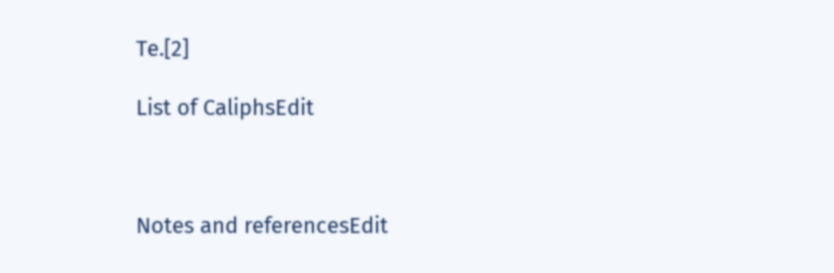Te.[2]

List of CaliphsEdit



Notes and referencesEdit